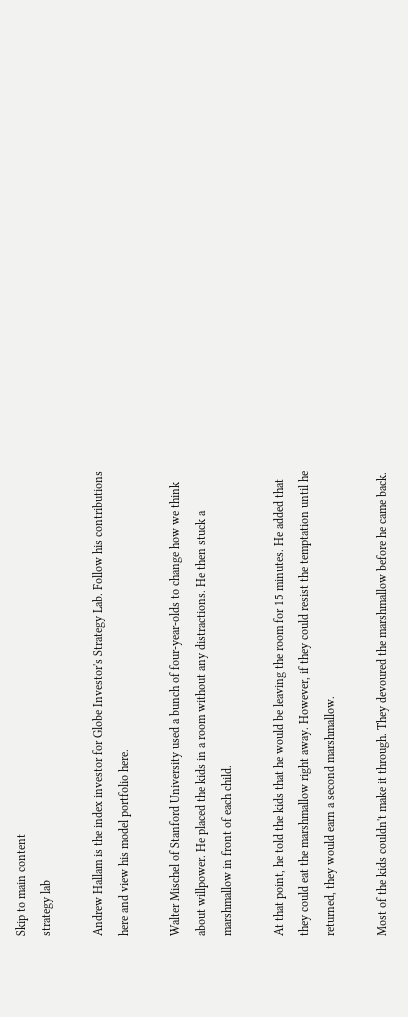Skip to main content
strategy lab

Andrew Hallam is the index investor for Globe Investor's Strategy Lab. Follow his contributions here and view his model portfolio here.

Walter Mischel of Stanford University used a bunch of four-year-olds to change how we think about willpower. He placed the kids in a room without any distractions. He then stuck a marshmallow in front of each child.

At that point, he told the kids that he would be leaving the room for 15 minutes. He added that they could eat the marshmallow right away. However, if they could resist the temptation until he returned, they would earn a second marshmallow.

Most of the kids couldn't make it through. They devoured the marshmallow before he came back.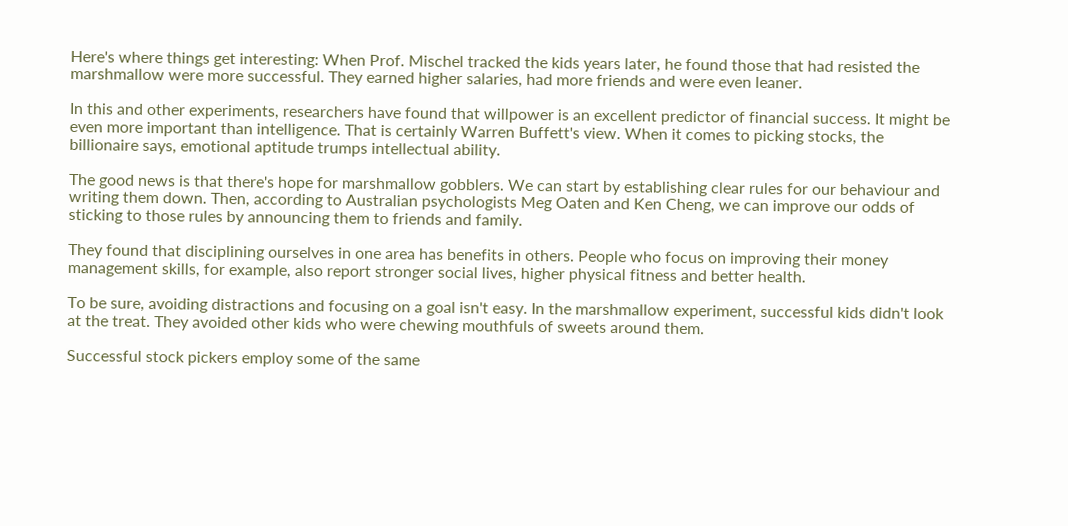Here's where things get interesting: When Prof. Mischel tracked the kids years later, he found those that had resisted the marshmallow were more successful. They earned higher salaries, had more friends and were even leaner.

In this and other experiments, researchers have found that willpower is an excellent predictor of financial success. It might be even more important than intelligence. That is certainly Warren Buffett's view. When it comes to picking stocks, the billionaire says, emotional aptitude trumps intellectual ability.

The good news is that there's hope for marshmallow gobblers. We can start by establishing clear rules for our behaviour and writing them down. Then, according to Australian psychologists Meg Oaten and Ken Cheng, we can improve our odds of sticking to those rules by announcing them to friends and family.

They found that disciplining ourselves in one area has benefits in others. People who focus on improving their money management skills, for example, also report stronger social lives, higher physical fitness and better health.

To be sure, avoiding distractions and focusing on a goal isn't easy. In the marshmallow experiment, successful kids didn't look at the treat. They avoided other kids who were chewing mouthfuls of sweets around them.

Successful stock pickers employ some of the same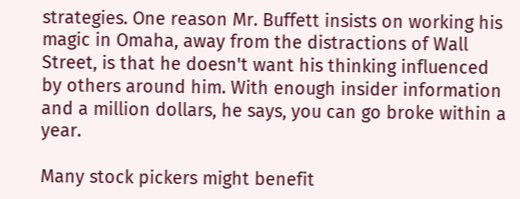strategies. One reason Mr. Buffett insists on working his magic in Omaha, away from the distractions of Wall Street, is that he doesn't want his thinking influenced by others around him. With enough insider information and a million dollars, he says, you can go broke within a year.

Many stock pickers might benefit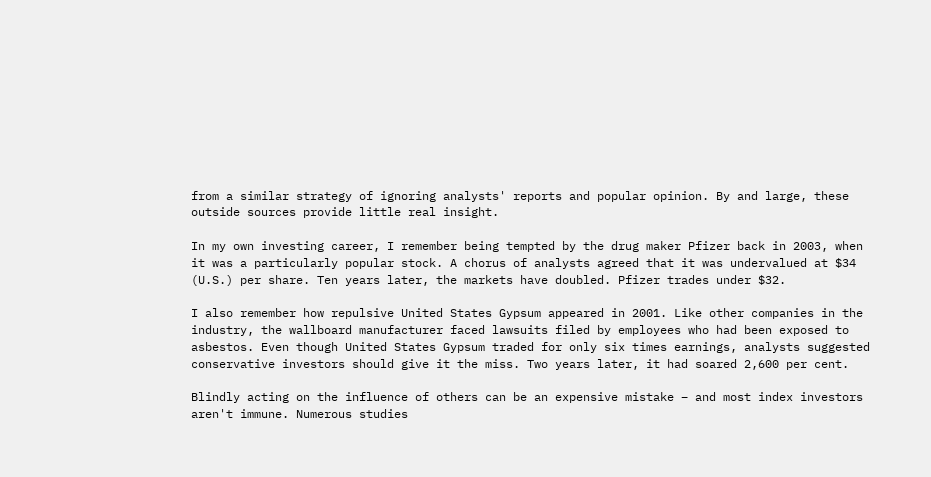from a similar strategy of ignoring analysts' reports and popular opinion. By and large, these outside sources provide little real insight.

In my own investing career, I remember being tempted by the drug maker Pfizer back in 2003, when it was a particularly popular stock. A chorus of analysts agreed that it was undervalued at $34 (U.S.) per share. Ten years later, the markets have doubled. Pfizer trades under $32.

I also remember how repulsive United States Gypsum appeared in 2001. Like other companies in the industry, the wallboard manufacturer faced lawsuits filed by employees who had been exposed to asbestos. Even though United States Gypsum traded for only six times earnings, analysts suggested conservative investors should give it the miss. Two years later, it had soared 2,600 per cent.

Blindly acting on the influence of others can be an expensive mistake – and most index investors aren't immune. Numerous studies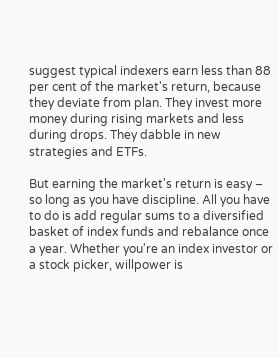suggest typical indexers earn less than 88 per cent of the market's return, because they deviate from plan. They invest more money during rising markets and less during drops. They dabble in new strategies and ETFs.

But earning the market's return is easy – so long as you have discipline. All you have to do is add regular sums to a diversified basket of index funds and rebalance once a year. Whether you're an index investor or a stock picker, willpower is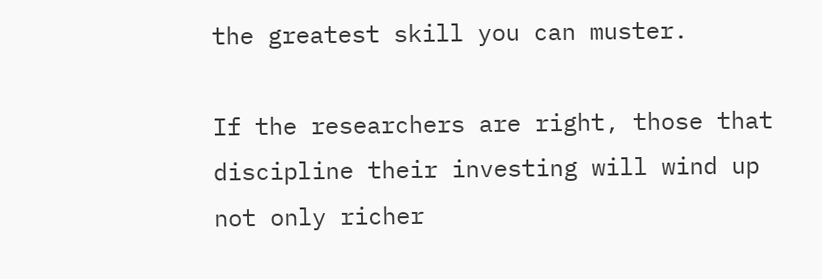the greatest skill you can muster.

If the researchers are right, those that discipline their investing will wind up not only richer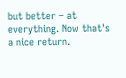but better – at everything. Now that's a nice return.